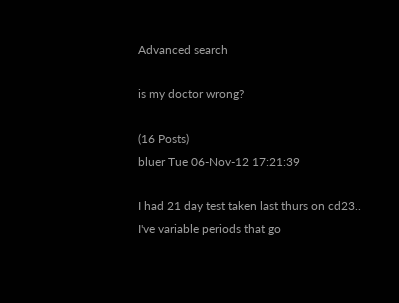Advanced search

is my doctor wrong?

(16 Posts)
bluer Tue 06-Nov-12 17:21:39

I had 21 day test taken last thurs on cd23.. I've variable periods that go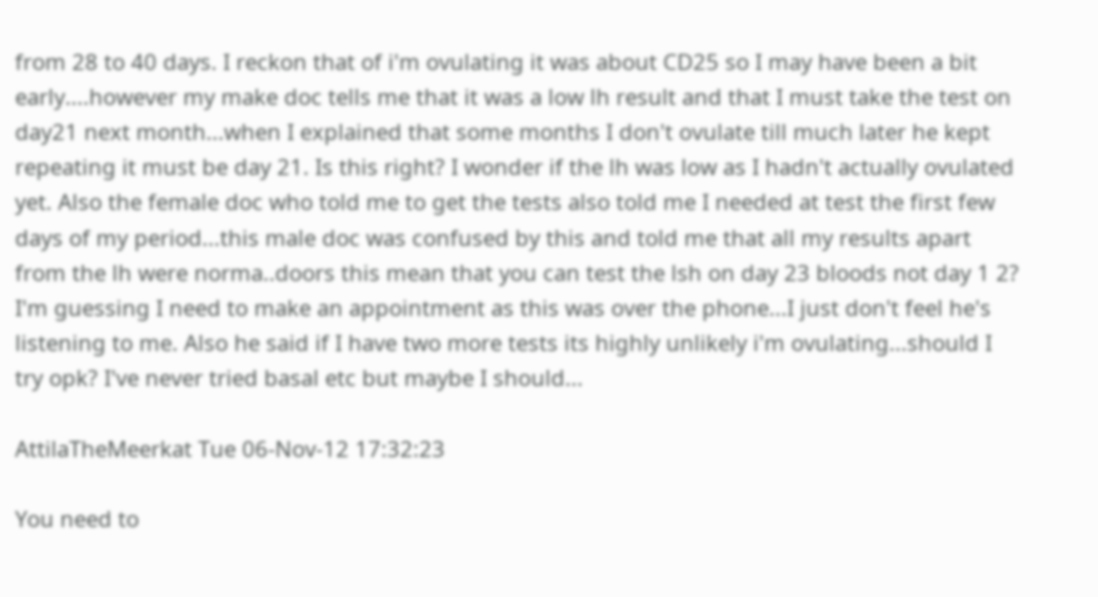from 28 to 40 days. I reckon that of i'm ovulating it was about CD25 so I may have been a bit early....however my make doc tells me that it was a low lh result and that I must take the test on day21 next month...when I explained that some months I don't ovulate till much later he kept repeating it must be day 21. Is this right? I wonder if the lh was low as I hadn't actually ovulated yet. Also the female doc who told me to get the tests also told me I needed at test the first few days of my period...this male doc was confused by this and told me that all my results apart from the lh were norma..doors this mean that you can test the lsh on day 23 bloods not day 1 2? I'm guessing I need to make an appointment as this was over the phone...I just don't feel he's listening to me. Also he said if I have two more tests its highly unlikely i'm ovulating...should I try opk? I've never tried basal etc but maybe I should...

AttilaTheMeerkat Tue 06-Nov-12 17:32:23

You need to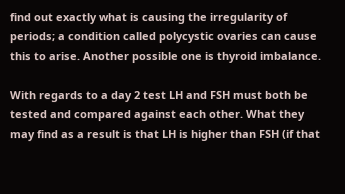find out exactly what is causing the irregularity of periods; a condition called polycystic ovaries can cause this to arise. Another possible one is thyroid imbalance.

With regards to a day 2 test LH and FSH must both be tested and compared against each other. What they may find as a result is that LH is higher than FSH (if that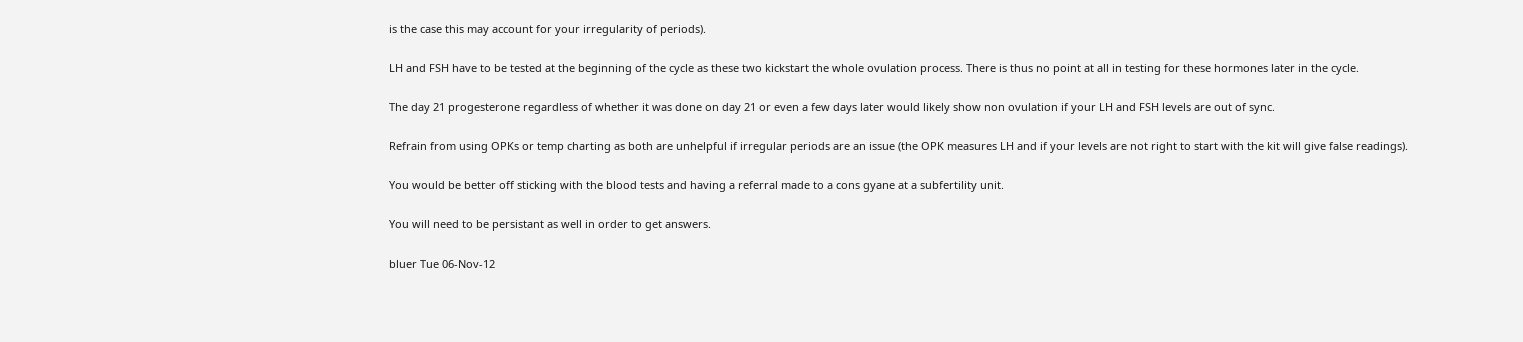is the case this may account for your irregularity of periods).

LH and FSH have to be tested at the beginning of the cycle as these two kickstart the whole ovulation process. There is thus no point at all in testing for these hormones later in the cycle.

The day 21 progesterone regardless of whether it was done on day 21 or even a few days later would likely show non ovulation if your LH and FSH levels are out of sync.

Refrain from using OPKs or temp charting as both are unhelpful if irregular periods are an issue (the OPK measures LH and if your levels are not right to start with the kit will give false readings).

You would be better off sticking with the blood tests and having a referral made to a cons gyane at a subfertility unit.

You will need to be persistant as well in order to get answers.

bluer Tue 06-Nov-12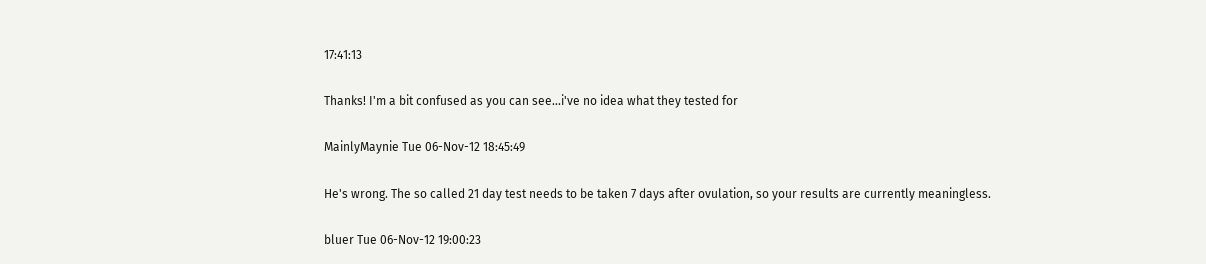17:41:13

Thanks! I'm a bit confused as you can see...i've no idea what they tested for

MainlyMaynie Tue 06-Nov-12 18:45:49

He's wrong. The so called 21 day test needs to be taken 7 days after ovulation, so your results are currently meaningless.

bluer Tue 06-Nov-12 19:00:23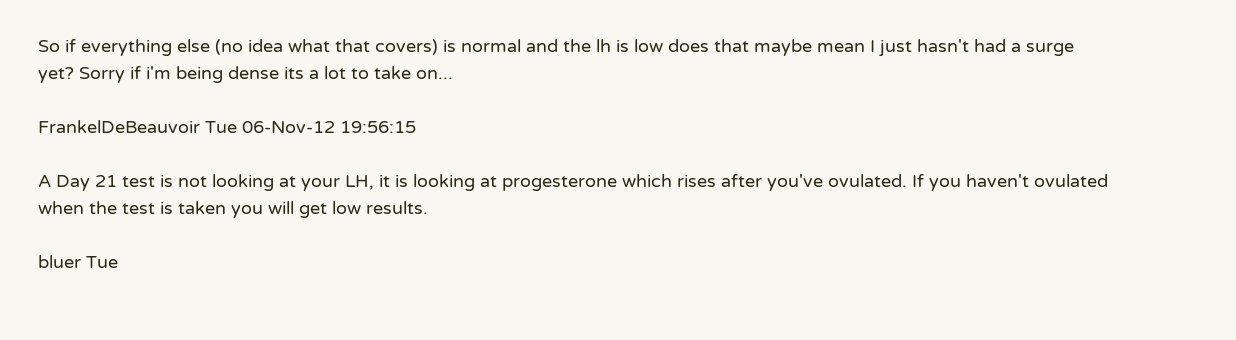So if everything else (no idea what that covers) is normal and the lh is low does that maybe mean I just hasn't had a surge yet? Sorry if i'm being dense its a lot to take on...

FrankelDeBeauvoir Tue 06-Nov-12 19:56:15

A Day 21 test is not looking at your LH, it is looking at progesterone which rises after you've ovulated. If you haven't ovulated when the test is taken you will get low results.

bluer Tue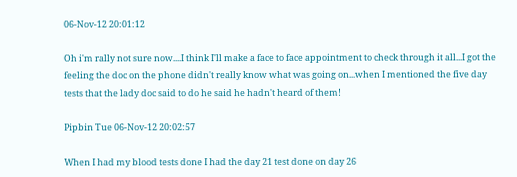06-Nov-12 20:01:12

Oh i'm rally not sure now....I think I'll make a face to face appointment to check through it all...I got the feeling the doc on the phone didn't really know what was going on...when I mentioned the five day tests that the lady doc said to do he said he hadn't heard of them!

Pipbin Tue 06-Nov-12 20:02:57

When I had my blood tests done I had the day 21 test done on day 26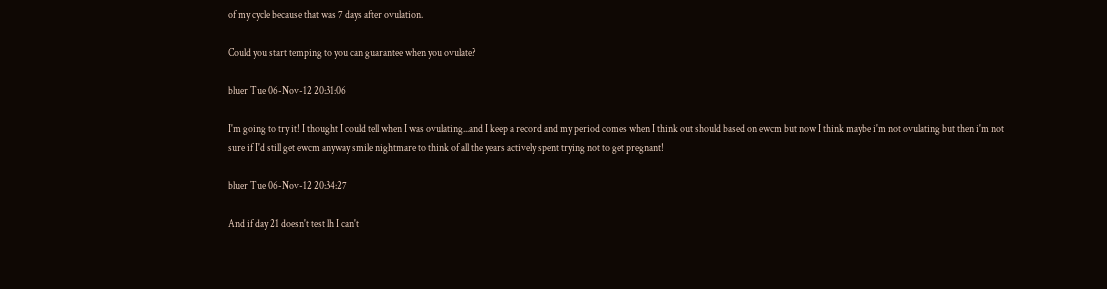of my cycle because that was 7 days after ovulation.

Could you start temping to you can guarantee when you ovulate?

bluer Tue 06-Nov-12 20:31:06

I'm going to try it! I thought I could tell when I was ovulating...and I keep a record and my period comes when I think out should based on ewcm but now I think maybe i'm not ovulating but then i'm not sure if I'd still get ewcm anyway smile nightmare to think of all the years actively spent trying not to get pregnant!

bluer Tue 06-Nov-12 20:34:27

And if day 21 doesn't test lh I can't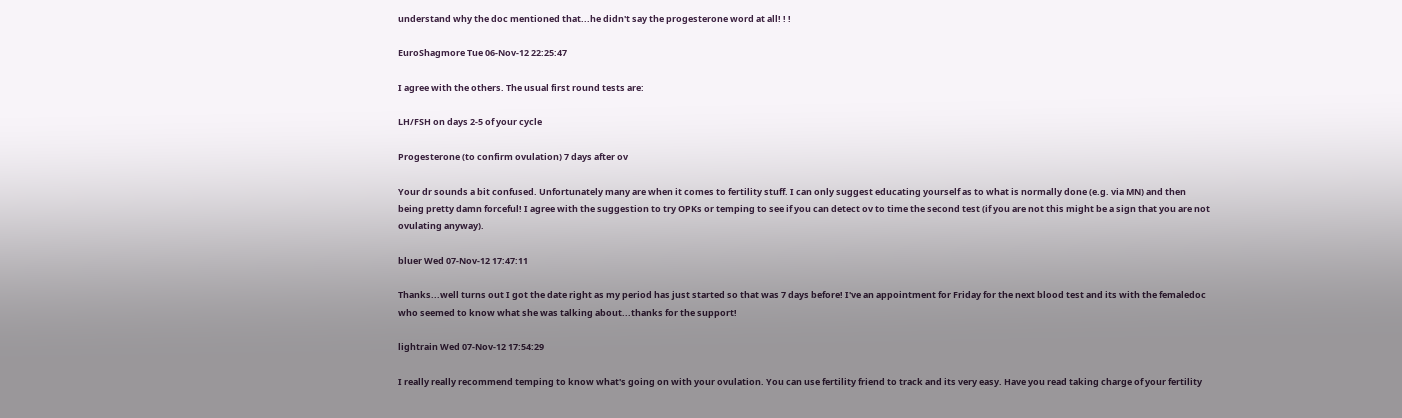understand why the doc mentioned that...he didn't say the progesterone word at all! ! !

EuroShagmore Tue 06-Nov-12 22:25:47

I agree with the others. The usual first round tests are:

LH/FSH on days 2-5 of your cycle

Progesterone (to confirm ovulation) 7 days after ov

Your dr sounds a bit confused. Unfortunately many are when it comes to fertility stuff. I can only suggest educating yourself as to what is normally done (e.g. via MN) and then being pretty damn forceful! I agree with the suggestion to try OPKs or temping to see if you can detect ov to time the second test (if you are not this might be a sign that you are not ovulating anyway).

bluer Wed 07-Nov-12 17:47:11

Thanks...well turns out I got the date right as my period has just started so that was 7 days before! I've an appointment for Friday for the next blood test and its with the femaledoc who seemed to know what she was talking about...thanks for the support!

lightrain Wed 07-Nov-12 17:54:29

I really really recommend temping to know what's going on with your ovulation. You can use fertility friend to track and its very easy. Have you read taking charge of your fertility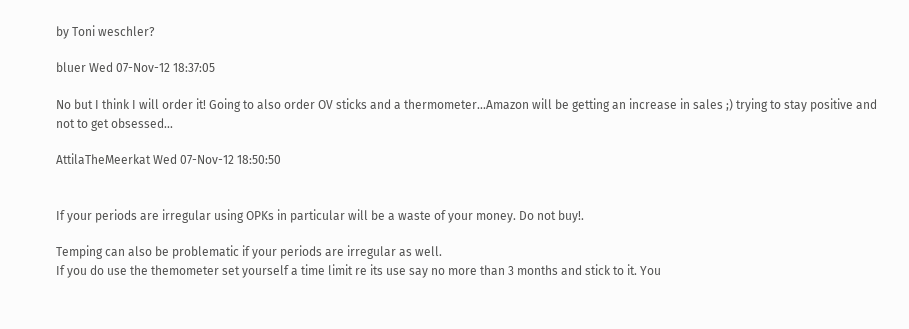by Toni weschler?

bluer Wed 07-Nov-12 18:37:05

No but I think I will order it! Going to also order OV sticks and a thermometer...Amazon will be getting an increase in sales ;) trying to stay positive and not to get obsessed...

AttilaTheMeerkat Wed 07-Nov-12 18:50:50


If your periods are irregular using OPKs in particular will be a waste of your money. Do not buy!.

Temping can also be problematic if your periods are irregular as well.
If you do use the themometer set yourself a time limit re its use say no more than 3 months and stick to it. You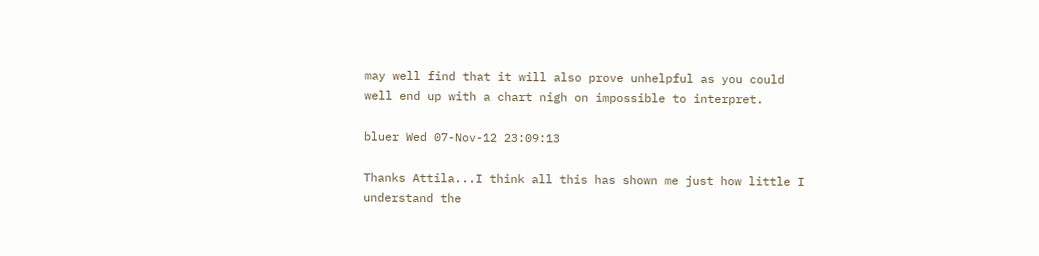may well find that it will also prove unhelpful as you could well end up with a chart nigh on impossible to interpret.

bluer Wed 07-Nov-12 23:09:13

Thanks Attila...I think all this has shown me just how little I understand the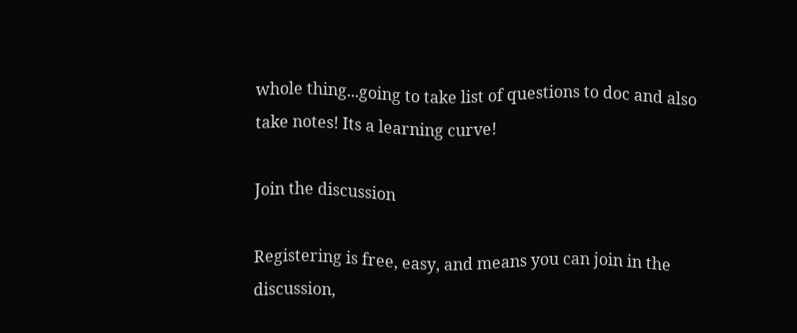whole thing...going to take list of questions to doc and also take notes! Its a learning curve!

Join the discussion

Registering is free, easy, and means you can join in the discussion,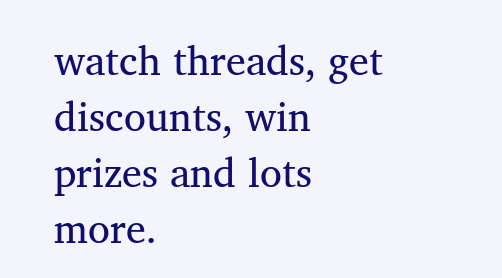watch threads, get discounts, win prizes and lots more.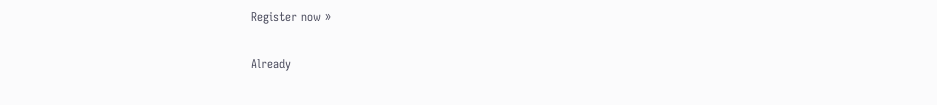Register now »

Already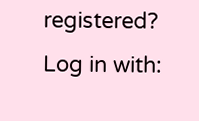registered? Log in with: